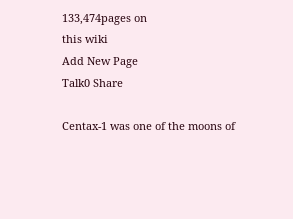133,474pages on
this wiki
Add New Page
Talk0 Share

Centax-1 was one of the moons of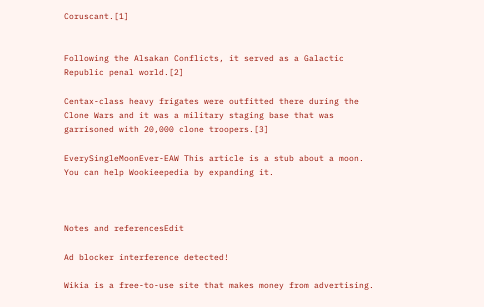Coruscant.[1]


Following the Alsakan Conflicts, it served as a Galactic Republic penal world.[2]

Centax-class heavy frigates were outfitted there during the Clone Wars and it was a military staging base that was garrisoned with 20,000 clone troopers.[3]

EverySingleMoonEver-EAW This article is a stub about a moon. You can help Wookieepedia by expanding it.



Notes and referencesEdit

Ad blocker interference detected!

Wikia is a free-to-use site that makes money from advertising.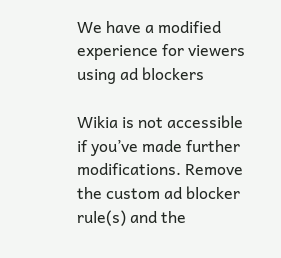We have a modified experience for viewers using ad blockers

Wikia is not accessible if you’ve made further modifications. Remove the custom ad blocker rule(s) and the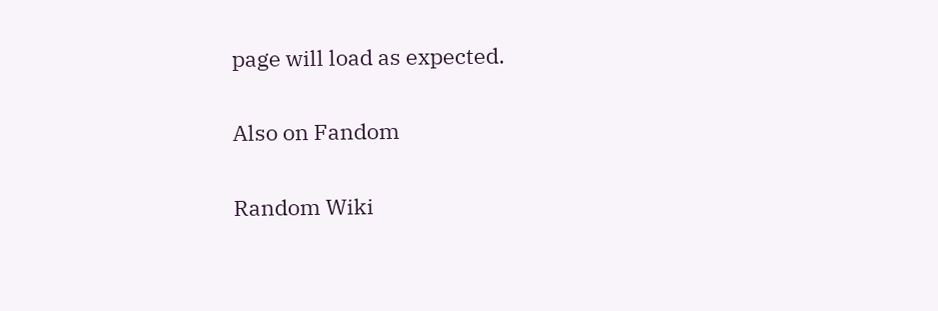page will load as expected.

Also on Fandom

Random Wiki